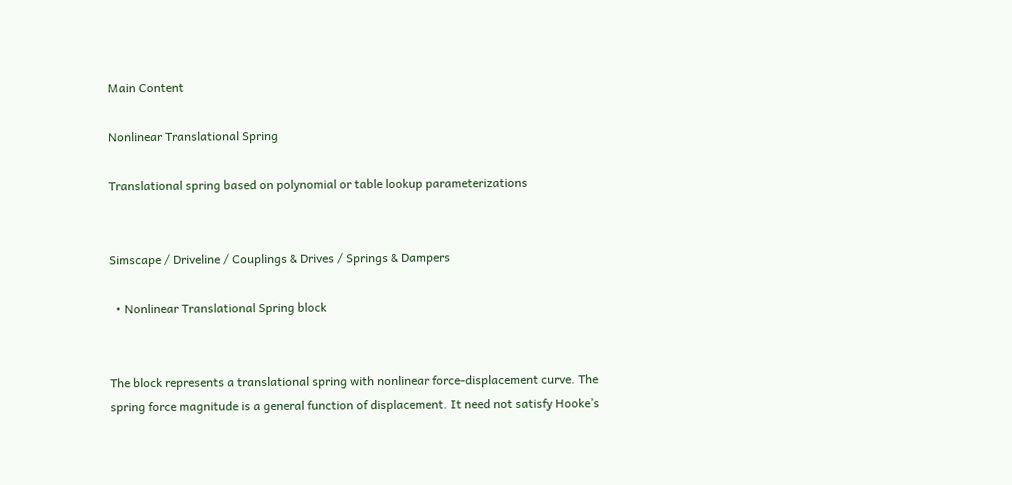Main Content

Nonlinear Translational Spring

Translational spring based on polynomial or table lookup parameterizations


Simscape / Driveline / Couplings & Drives / Springs & Dampers

  • Nonlinear Translational Spring block


The block represents a translational spring with nonlinear force-displacement curve. The spring force magnitude is a general function of displacement. It need not satisfy Hooke’s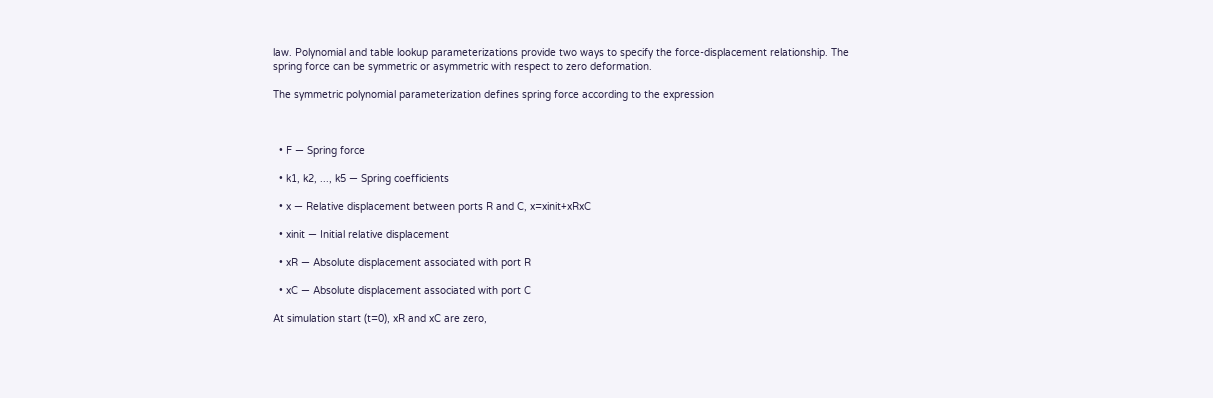law. Polynomial and table lookup parameterizations provide two ways to specify the force-displacement relationship. The spring force can be symmetric or asymmetric with respect to zero deformation.

The symmetric polynomial parameterization defines spring force according to the expression



  • F — Spring force

  • k1, k2, ..., k5 — Spring coefficients

  • x — Relative displacement between ports R and C, x=xinit+xRxC

  • xinit — Initial relative displacement

  • xR — Absolute displacement associated with port R

  • xC — Absolute displacement associated with port C

At simulation start (t=0), xR and xC are zero,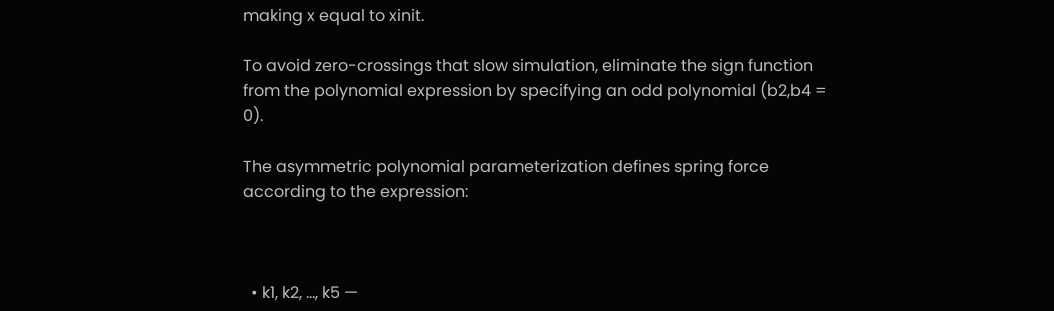making x equal to xinit.

To avoid zero-crossings that slow simulation, eliminate the sign function from the polynomial expression by specifying an odd polynomial (b2,b4 = 0).

The asymmetric polynomial parameterization defines spring force according to the expression:



  • k1, k2, ..., k5 —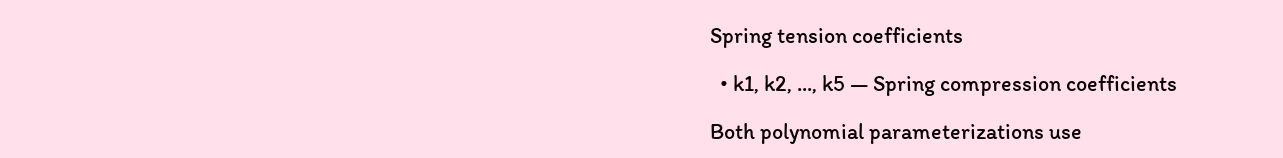Spring tension coefficients

  • k1, k2, ..., k5 — Spring compression coefficients

Both polynomial parameterizations use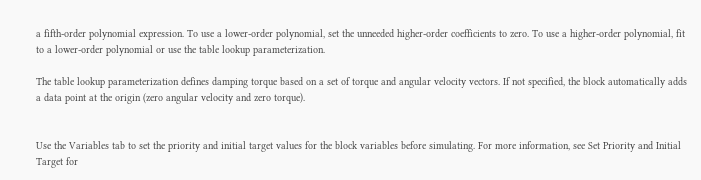a fifth-order polynomial expression. To use a lower-order polynomial, set the unneeded higher-order coefficients to zero. To use a higher-order polynomial, fit to a lower-order polynomial or use the table lookup parameterization.

The table lookup parameterization defines damping torque based on a set of torque and angular velocity vectors. If not specified, the block automatically adds a data point at the origin (zero angular velocity and zero torque).


Use the Variables tab to set the priority and initial target values for the block variables before simulating. For more information, see Set Priority and Initial Target for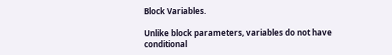Block Variables.

Unlike block parameters, variables do not have conditional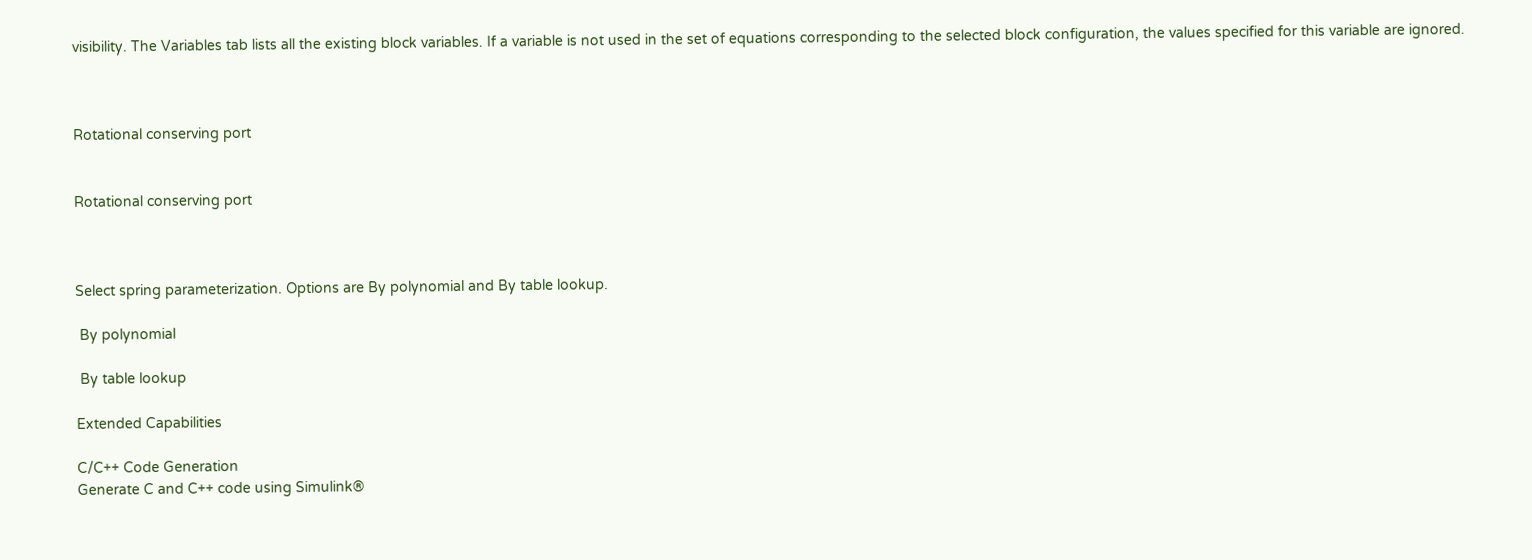visibility. The Variables tab lists all the existing block variables. If a variable is not used in the set of equations corresponding to the selected block configuration, the values specified for this variable are ignored.



Rotational conserving port


Rotational conserving port



Select spring parameterization. Options are By polynomial and By table lookup.

 By polynomial

 By table lookup

Extended Capabilities

C/C++ Code Generation
Generate C and C++ code using Simulink®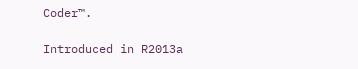Coder™.

Introduced in R2013a